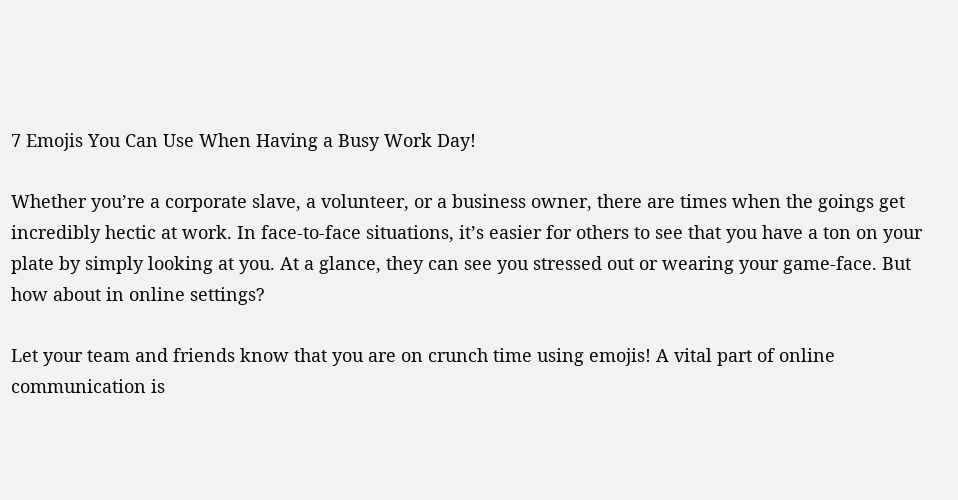7 Emojis You Can Use When Having a Busy Work Day!

Whether you’re a corporate slave, a volunteer, or a business owner, there are times when the goings get incredibly hectic at work. In face-to-face situations, it’s easier for others to see that you have a ton on your plate by simply looking at you. At a glance, they can see you stressed out or wearing your game-face. But how about in online settings?

Let your team and friends know that you are on crunch time using emojis! A vital part of online communication is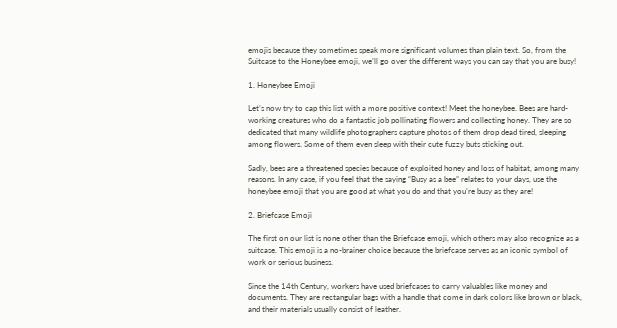emojis because they sometimes speak more significant volumes than plain text. So, from the Suitcase to the Honeybee emoji, we’ll go over the different ways you can say that you are busy!

1. Honeybee Emoji

Let’s now try to cap this list with a more positive context! Meet the honeybee. Bees are hard-working creatures who do a fantastic job pollinating flowers and collecting honey. They are so dedicated that many wildlife photographers capture photos of them drop dead tired, sleeping among flowers. Some of them even sleep with their cute fuzzy buts sticking out.

Sadly, bees are a threatened species because of exploited honey and loss of habitat, among many reasons. In any case, if you feel that the saying “Busy as a bee” relates to your days, use the honeybee emoji that you are good at what you do and that you’re busy as they are!

2. Briefcase Emoji

The first on our list is none other than the Briefcase emoji, which others may also recognize as a suitcase. This emoji is a no-brainer choice because the briefcase serves as an iconic symbol of work or serious business.

Since the 14th Century, workers have used briefcases to carry valuables like money and documents. They are rectangular bags with a handle that come in dark colors like brown or black, and their materials usually consist of leather.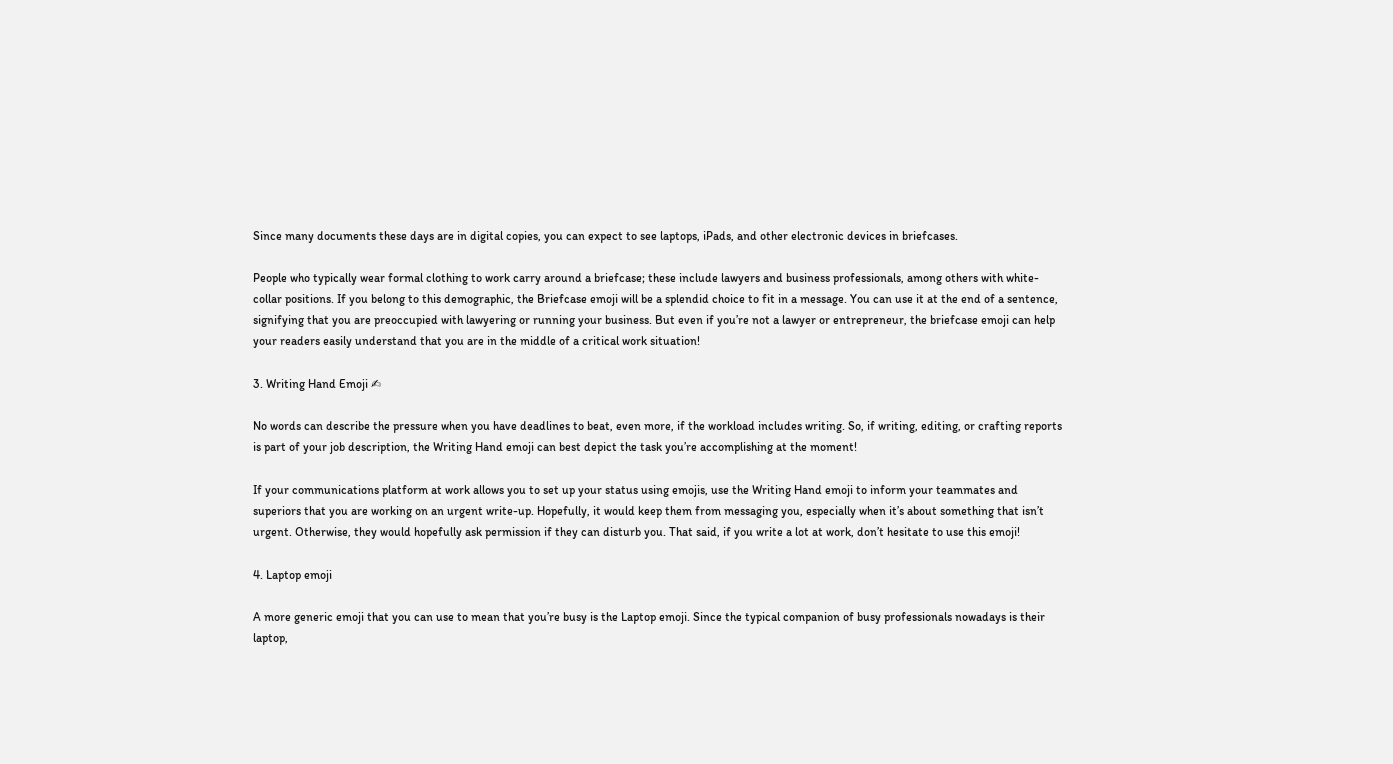Since many documents these days are in digital copies, you can expect to see laptops, iPads, and other electronic devices in briefcases.

People who typically wear formal clothing to work carry around a briefcase; these include lawyers and business professionals, among others with white-collar positions. If you belong to this demographic, the Briefcase emoji will be a splendid choice to fit in a message. You can use it at the end of a sentence, signifying that you are preoccupied with lawyering or running your business. But even if you’re not a lawyer or entrepreneur, the briefcase emoji can help your readers easily understand that you are in the middle of a critical work situation!

3. Writing Hand Emoji ✍

No words can describe the pressure when you have deadlines to beat, even more, if the workload includes writing. So, if writing, editing, or crafting reports is part of your job description, the Writing Hand emoji can best depict the task you’re accomplishing at the moment!

If your communications platform at work allows you to set up your status using emojis, use the Writing Hand emoji to inform your teammates and superiors that you are working on an urgent write-up. Hopefully, it would keep them from messaging you, especially when it’s about something that isn’t urgent. Otherwise, they would hopefully ask permission if they can disturb you. That said, if you write a lot at work, don’t hesitate to use this emoji!

4. Laptop emoji

A more generic emoji that you can use to mean that you’re busy is the Laptop emoji. Since the typical companion of busy professionals nowadays is their laptop,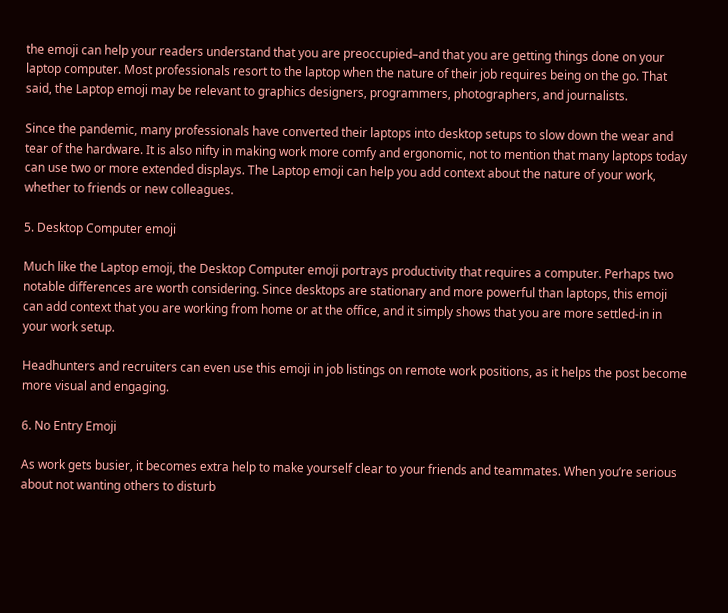the emoji can help your readers understand that you are preoccupied–and that you are getting things done on your laptop computer. Most professionals resort to the laptop when the nature of their job requires being on the go. That said, the Laptop emoji may be relevant to graphics designers, programmers, photographers, and journalists.

Since the pandemic, many professionals have converted their laptops into desktop setups to slow down the wear and tear of the hardware. It is also nifty in making work more comfy and ergonomic, not to mention that many laptops today can use two or more extended displays. The Laptop emoji can help you add context about the nature of your work, whether to friends or new colleagues.

5. Desktop Computer emoji

Much like the Laptop emoji, the Desktop Computer emoji portrays productivity that requires a computer. Perhaps two notable differences are worth considering. Since desktops are stationary and more powerful than laptops, this emoji can add context that you are working from home or at the office, and it simply shows that you are more settled-in in your work setup.

Headhunters and recruiters can even use this emoji in job listings on remote work positions, as it helps the post become more visual and engaging.

6. No Entry Emoji

As work gets busier, it becomes extra help to make yourself clear to your friends and teammates. When you’re serious about not wanting others to disturb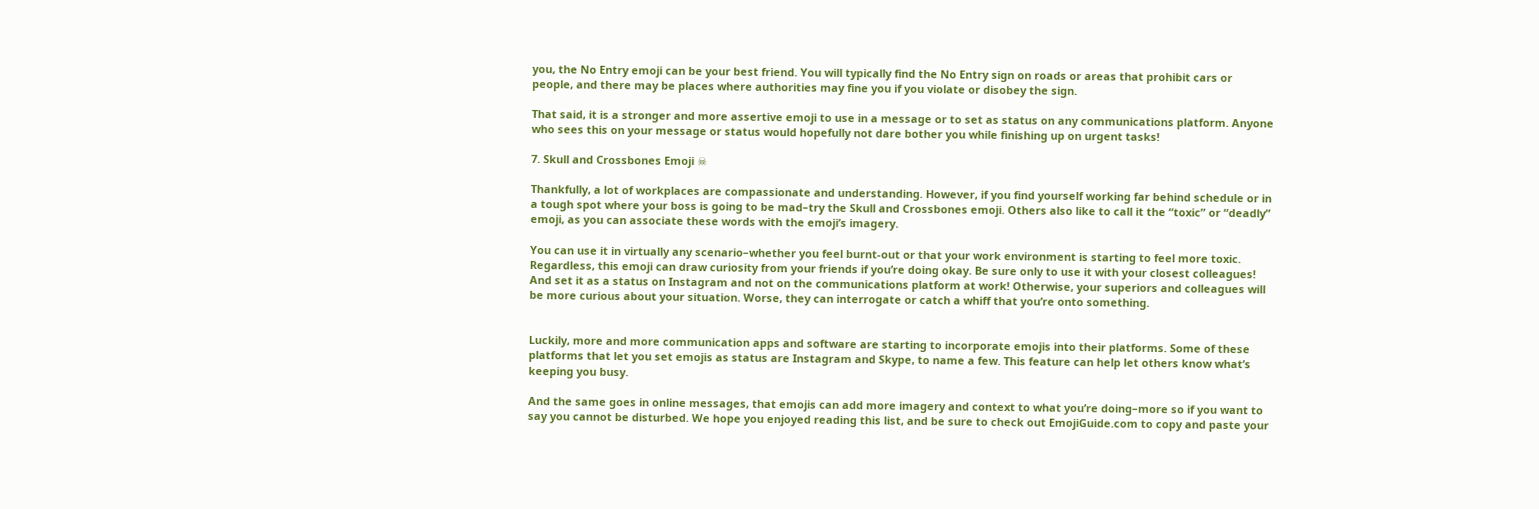you, the No Entry emoji can be your best friend. You will typically find the No Entry sign on roads or areas that prohibit cars or people, and there may be places where authorities may fine you if you violate or disobey the sign.

That said, it is a stronger and more assertive emoji to use in a message or to set as status on any communications platform. Anyone who sees this on your message or status would hopefully not dare bother you while finishing up on urgent tasks!

7. Skull and Crossbones Emoji ☠

Thankfully, a lot of workplaces are compassionate and understanding. However, if you find yourself working far behind schedule or in a tough spot where your boss is going to be mad–try the Skull and Crossbones emoji. Others also like to call it the “toxic” or “deadly” emoji, as you can associate these words with the emoji’s imagery.

You can use it in virtually any scenario–whether you feel burnt-out or that your work environment is starting to feel more toxic. Regardless, this emoji can draw curiosity from your friends if you’re doing okay. Be sure only to use it with your closest colleagues! And set it as a status on Instagram and not on the communications platform at work! Otherwise, your superiors and colleagues will be more curious about your situation. Worse, they can interrogate or catch a whiff that you’re onto something.


Luckily, more and more communication apps and software are starting to incorporate emojis into their platforms. Some of these platforms that let you set emojis as status are Instagram and Skype, to name a few. This feature can help let others know what’s keeping you busy.

And the same goes in online messages, that emojis can add more imagery and context to what you’re doing–more so if you want to say you cannot be disturbed. We hope you enjoyed reading this list, and be sure to check out EmojiGuide.com to copy and paste your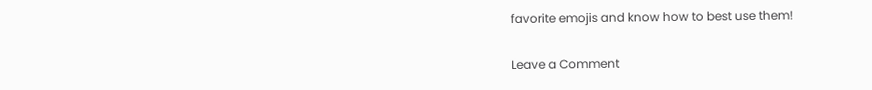favorite emojis and know how to best use them!

Leave a Comment